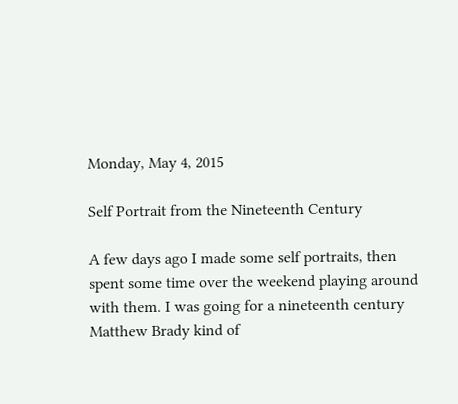Monday, May 4, 2015

Self Portrait from the Nineteenth Century

A few days ago I made some self portraits, then spent some time over the weekend playing around with them. I was going for a nineteenth century Matthew Brady kind of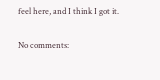feel here, and I think I got it.

No comments: